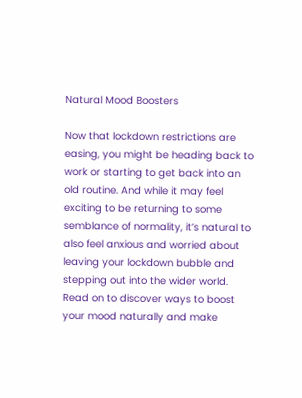Natural Mood Boosters

Now that lockdown restrictions are easing, you might be heading back to work or starting to get back into an old routine. And while it may feel exciting to be returning to some semblance of normality, it’s natural to also feel anxious and worried about leaving your lockdown bubble and stepping out into the wider world. Read on to discover ways to boost your mood naturally and make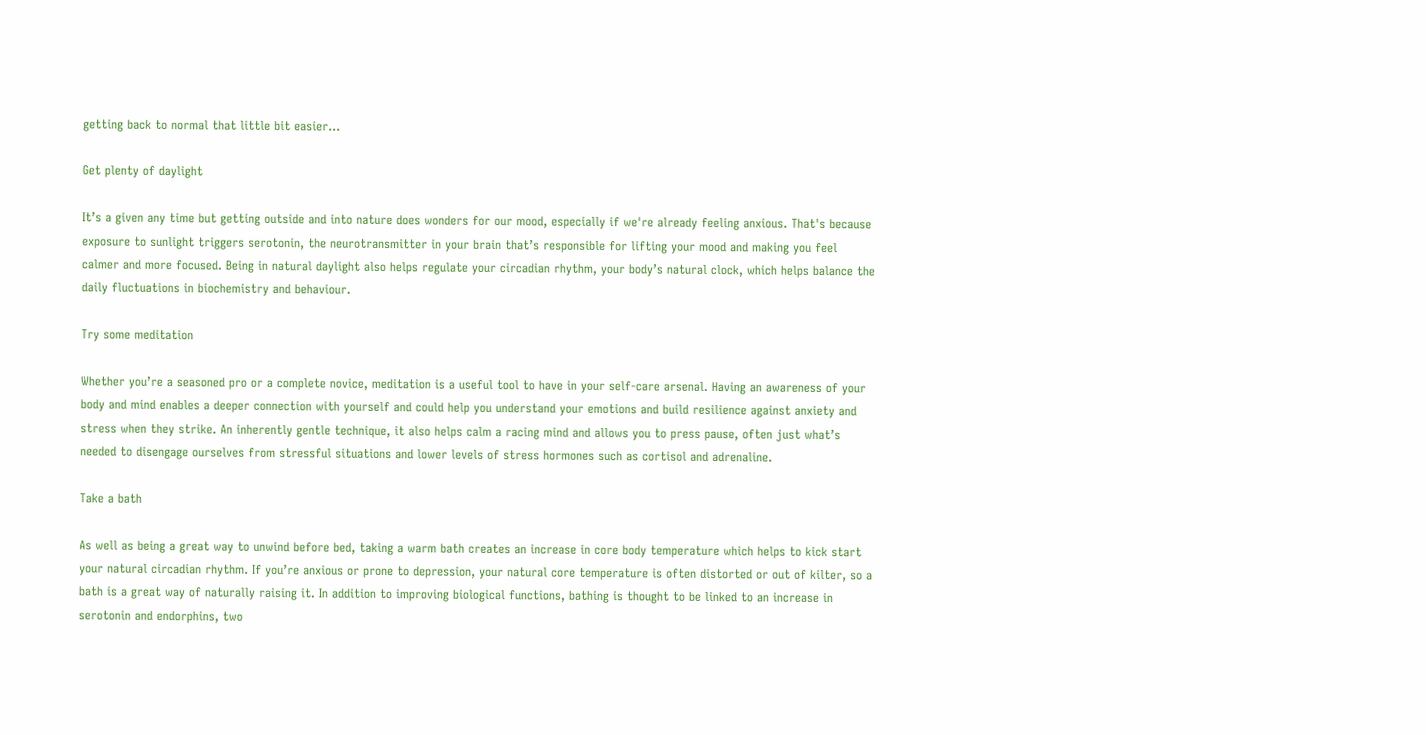getting back to normal that little bit easier…

Get plenty of daylight

It’s a given any time but getting outside and into nature does wonders for our mood, especially if we're already feeling anxious. That's because exposure to sunlight triggers serotonin, the neurotransmitter in your brain that’s responsible for lifting your mood and making you feel calmer and more focused. Being in natural daylight also helps regulate your circadian rhythm, your body’s natural clock, which helps balance the daily fluctuations in biochemistry and behaviour.

Try some meditation

Whether you’re a seasoned pro or a complete novice, meditation is a useful tool to have in your self-care arsenal. Having an awareness of your body and mind enables a deeper connection with yourself and could help you understand your emotions and build resilience against anxiety and stress when they strike. An inherently gentle technique, it also helps calm a racing mind and allows you to press pause, often just what’s needed to disengage ourselves from stressful situations and lower levels of stress hormones such as cortisol and adrenaline.

Take a bath

As well as being a great way to unwind before bed, taking a warm bath creates an increase in core body temperature which helps to kick start your natural circadian rhythm. If you’re anxious or prone to depression, your natural core temperature is often distorted or out of kilter, so a bath is a great way of naturally raising it. In addition to improving biological functions, bathing is thought to be linked to an increase in serotonin and endorphins, two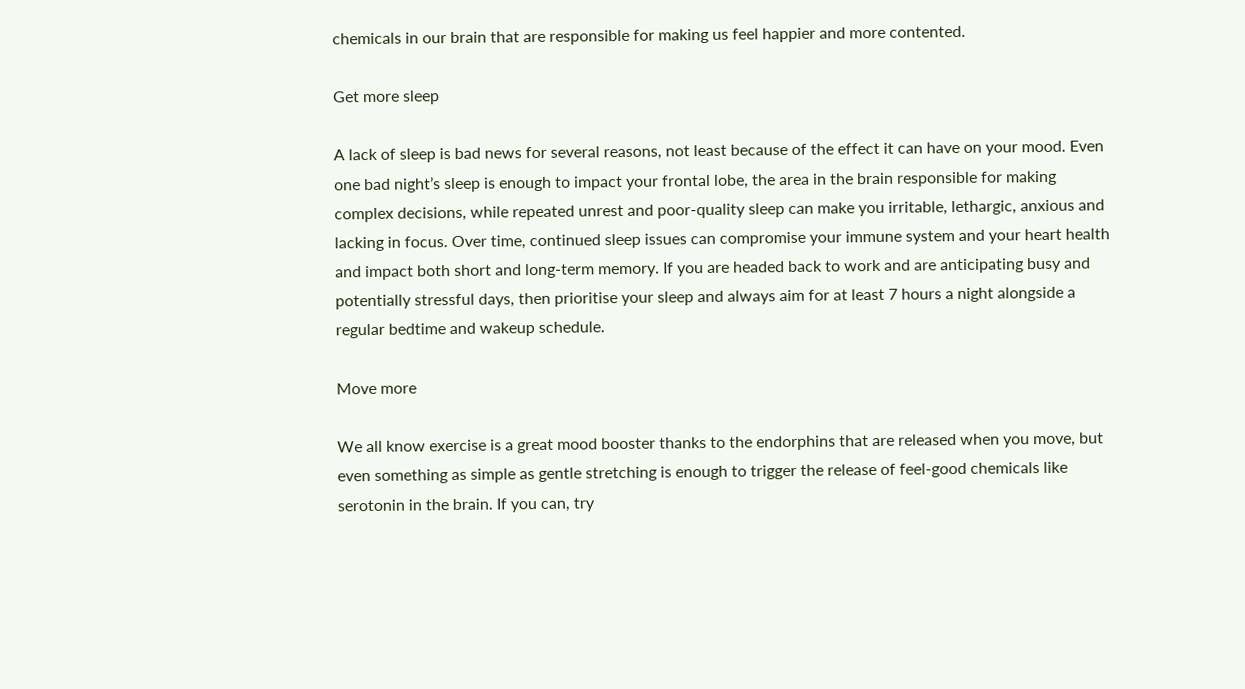chemicals in our brain that are responsible for making us feel happier and more contented.

Get more sleep

A lack of sleep is bad news for several reasons, not least because of the effect it can have on your mood. Even one bad night’s sleep is enough to impact your frontal lobe, the area in the brain responsible for making complex decisions, while repeated unrest and poor-quality sleep can make you irritable, lethargic, anxious and lacking in focus. Over time, continued sleep issues can compromise your immune system and your heart health and impact both short and long-term memory. If you are headed back to work and are anticipating busy and potentially stressful days, then prioritise your sleep and always aim for at least 7 hours a night alongside a regular bedtime and wakeup schedule.

Move more

We all know exercise is a great mood booster thanks to the endorphins that are released when you move, but even something as simple as gentle stretching is enough to trigger the release of feel-good chemicals like serotonin in the brain. If you can, try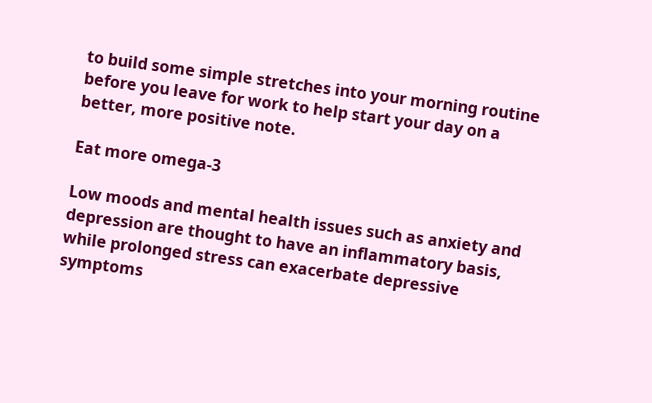to build some simple stretches into your morning routine before you leave for work to help start your day on a better, more positive note.

Eat more omega-3

Low moods and mental health issues such as anxiety and depression are thought to have an inflammatory basis, while prolonged stress can exacerbate depressive symptoms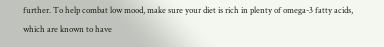further. To help combat low mood, make sure your diet is rich in plenty of omega-3 fatty acids, which are known to have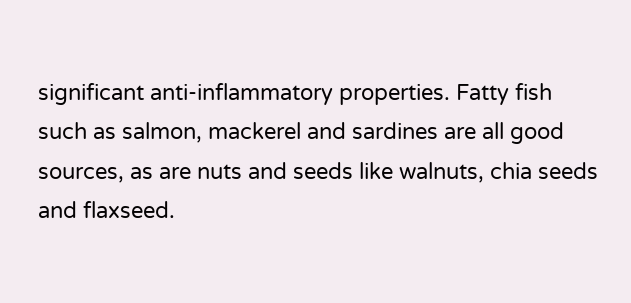significant anti-inflammatory properties. Fatty fish such as salmon, mackerel and sardines are all good sources, as are nuts and seeds like walnuts, chia seeds and flaxseed.